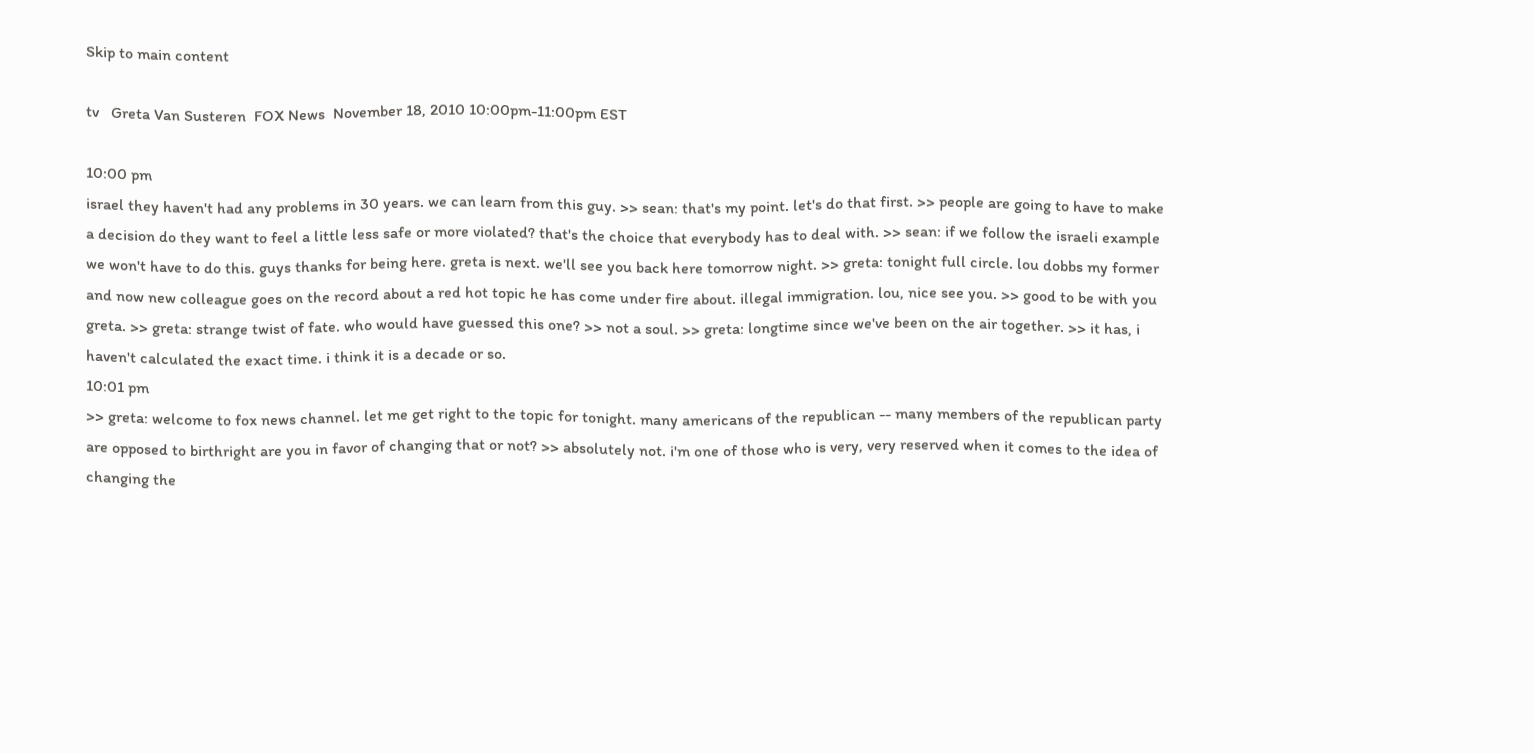Skip to main content

tv   Greta Van Susteren  FOX News  November 18, 2010 10:00pm-11:00pm EST

10:00 pm
israel they haven't had any problems in 30 years. we can learn from this guy. >> sean: that's my point. let's do that first. >> people are going to have to make a decision do they want to feel a little less safe or more violated? that's the choice that everybody has to deal with. >> sean: if we follow the israeli example we won't have to do this. guys thanks for being here. greta is next. we'll see you back here tomorrow night. >> greta: tonight full circle. lou dobbs my former and now new colleague goes on the record about a red hot topic he has come under fire about. illegal immigration. lou, nice see you. >> good to be with you greta. >> greta: strange twist of fate. who would have guessed this one? >> not a soul. >> greta: longtime since we've been on the air together. >> it has, i haven't calculated the exact time. i think it is a decade or so.
10:01 pm
>> greta: welcome to fox news channel. let me get right to the topic for tonight. many americans of the republican -- many members of the republican party are opposed to birthright are you in favor of changing that or not? >> absolutely not. i'm one of those who is very, very reserved when it comes to the idea of changing the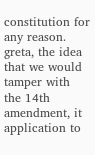constitution for any reason. greta, the idea that we would tamper with the 14th amendment, it application to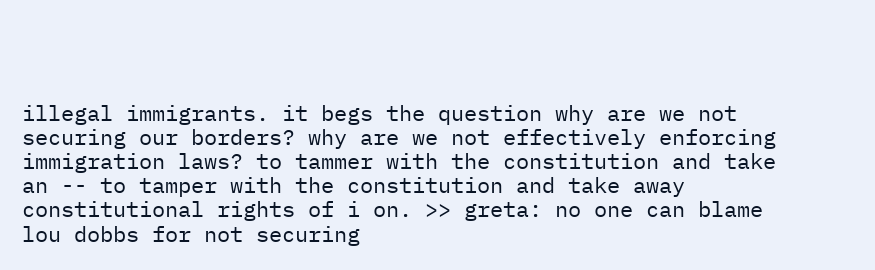illegal immigrants. it begs the question why are we not securing our borders? why are we not effectively enforcing immigration laws? to tammer with the constitution and take an -- to tamper with the constitution and take away constitutional rights of i on. >> greta: no one can blame lou dobbs for not securing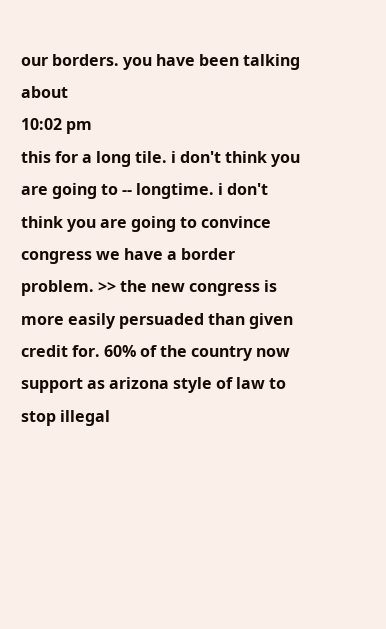our borders. you have been talking about
10:02 pm
this for a long tile. i don't think you are going to -- longtime. i don't think you are going to convince congress we have a border problem. >> the new congress is more easily persuaded than given credit for. 60% of the country now support as arizona style of law to stop illegal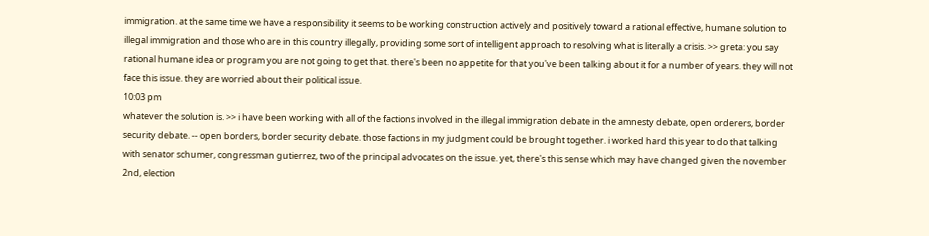immigration. at the same time we have a responsibility it seems to be working construction actively and positively toward a rational effective, humane solution to illegal immigration and those who are in this country illegally, providing some sort of intelligent approach to resolving what is literally a crisis. >> greta: you say rational humane idea or program you are not going to get that. there's been no appetite for that you've been talking about it for a number of years. they will not face this issue. they are worried about their political issue.
10:03 pm
whatever the solution is. >> i have been working with all of the factions involved in the illegal immigration debate in the amnesty debate, open orderers, border security debate. -- open borders, border security debate. those factions in my judgment could be brought together. i worked hard this year to do that talking with senator schumer, congressman gutierrez, two of the principal advocates on the issue. yet, there's this sense which may have changed given the november 2nd, election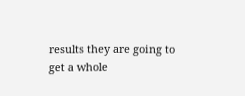results they are going to get a whole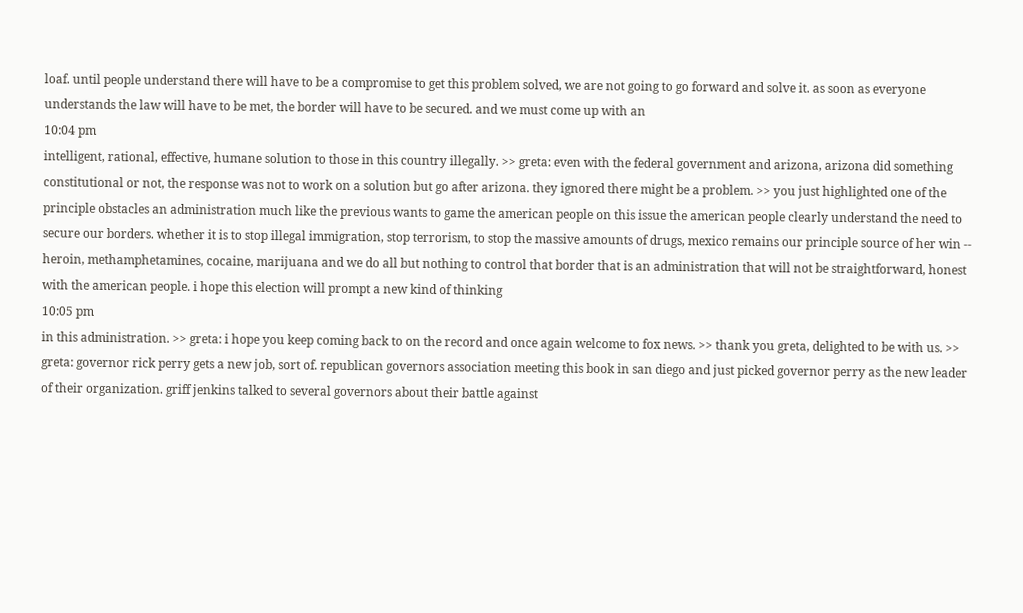loaf. until people understand there will have to be a compromise to get this problem solved, we are not going to go forward and solve it. as soon as everyone understands the law will have to be met, the border will have to be secured. and we must come up with an
10:04 pm
intelligent, rational, effective, humane solution to those in this country illegally. >> greta: even with the federal government and arizona, arizona did something constitutional or not, the response was not to work on a solution but go after arizona. they ignored there might be a problem. >> you just highlighted one of the principle obstacles an administration much like the previous wants to game the american people on this issue the american people clearly understand the need to secure our borders. whether it is to stop illegal immigration, stop terrorism, to stop the massive amounts of drugs, mexico remains our principle source of her win -- heroin, methamphetamines, cocaine, marijuana and we do all but nothing to control that border that is an administration that will not be straightforward, honest with the american people. i hope this election will prompt a new kind of thinking
10:05 pm
in this administration. >> greta: i hope you keep coming back to on the record and once again welcome to fox news. >> thank you greta, delighted to be with us. >> greta: governor rick perry gets a new job, sort of. republican governors association meeting this book in san diego and just picked governor perry as the new leader of their organization. griff jenkins talked to several governors about their battle against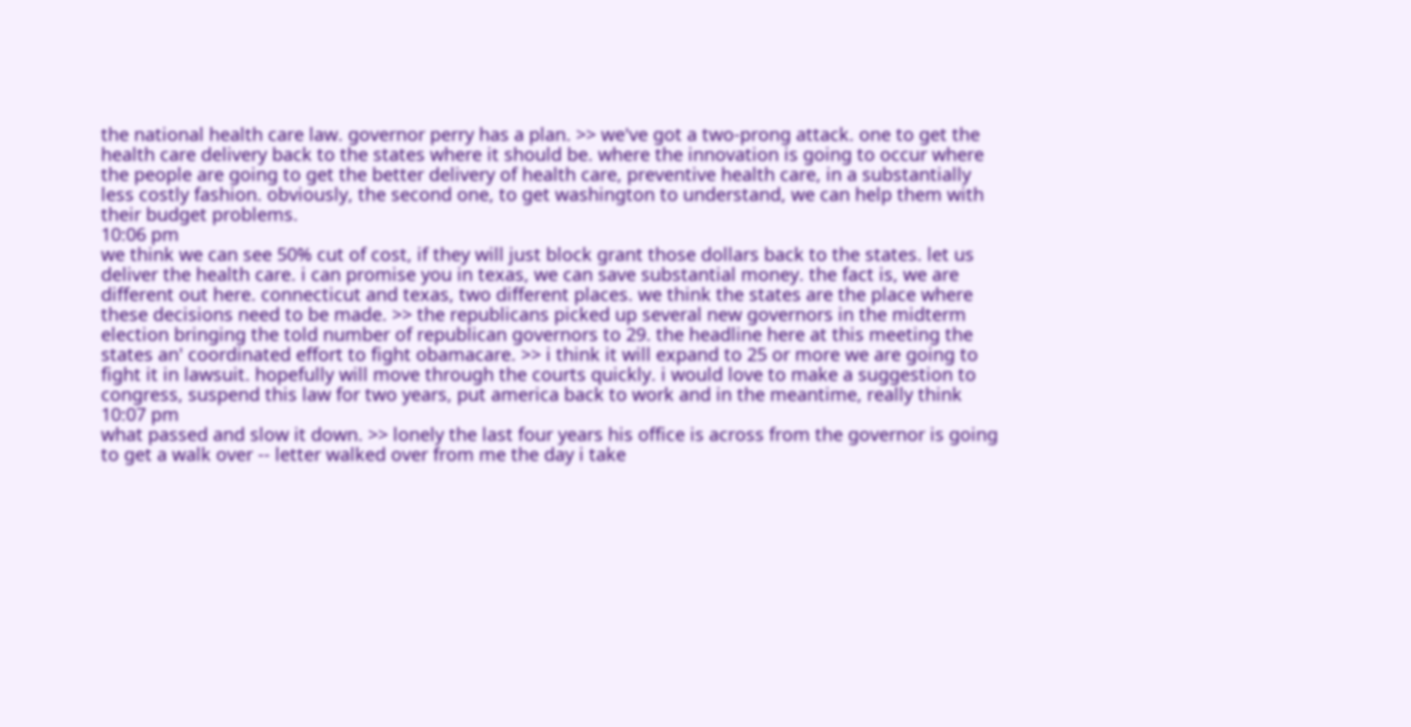the national health care law. governor perry has a plan. >> we've got a two-prong attack. one to get the health care delivery back to the states where it should be. where the innovation is going to occur where the people are going to get the better delivery of health care, preventive health care, in a substantially less costly fashion. obviously, the second one, to get washington to understand, we can help them with their budget problems.
10:06 pm
we think we can see 50% cut of cost, if they will just block grant those dollars back to the states. let us deliver the health care. i can promise you in texas, we can save substantial money. the fact is, we are different out here. connecticut and texas, two different places. we think the states are the place where these decisions need to be made. >> the republicans picked up several new governors in the midterm election bringing the told number of republican governors to 29. the headline here at this meeting the states an' coordinated effort to fight obamacare. >> i think it will expand to 25 or more we are going to fight it in lawsuit. hopefully will move through the courts quickly. i would love to make a suggestion to congress, suspend this law for two years, put america back to work and in the meantime, really think
10:07 pm
what passed and slow it down. >> lonely the last four years his office is across from the governor is going to get a walk over -- letter walked over from me the day i take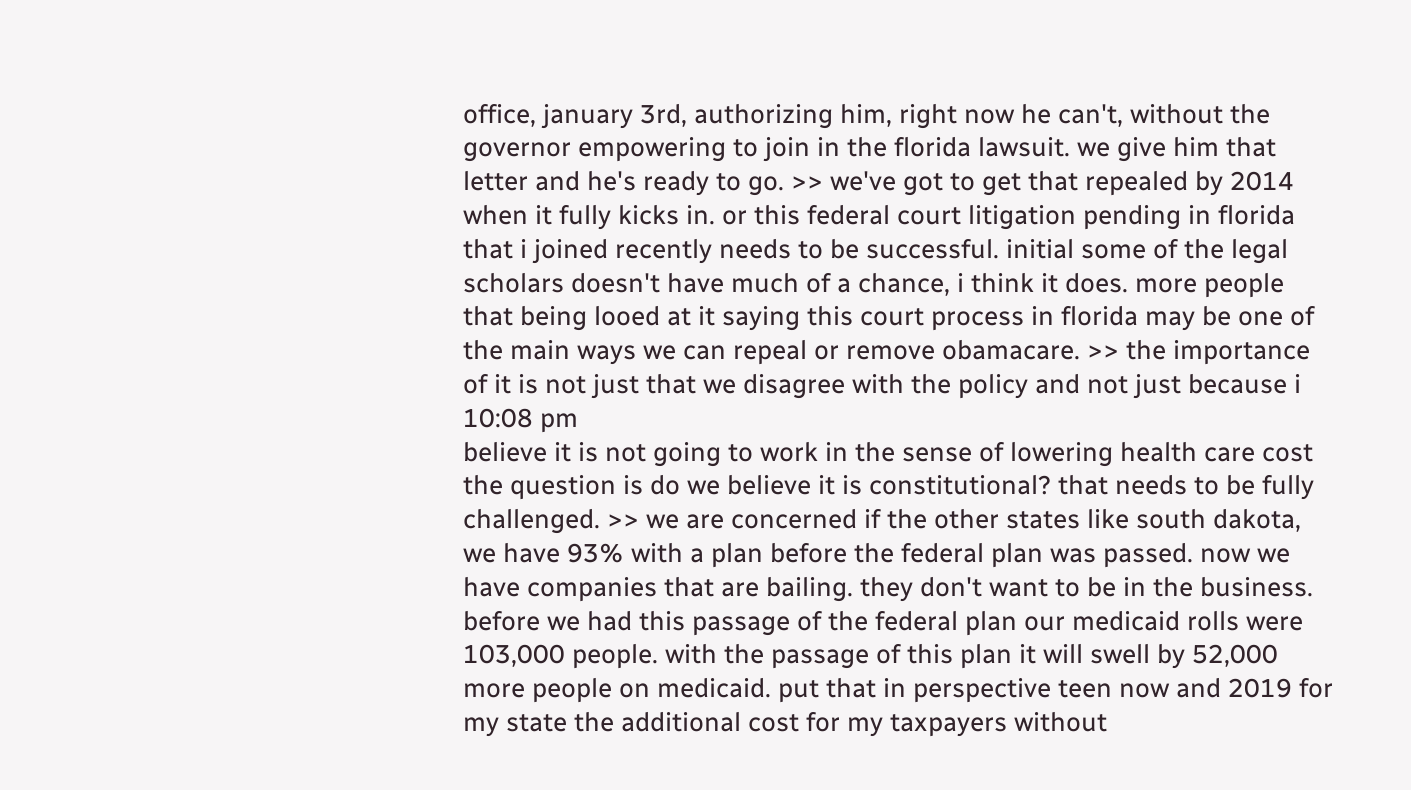office, january 3rd, authorizing him, right now he can't, without the governor empowering to join in the florida lawsuit. we give him that letter and he's ready to go. >> we've got to get that repealed by 2014 when it fully kicks in. or this federal court litigation pending in florida that i joined recently needs to be successful. initial some of the legal scholars doesn't have much of a chance, i think it does. more people that being looed at it saying this court process in florida may be one of the main ways we can repeal or remove obamacare. >> the importance of it is not just that we disagree with the policy and not just because i
10:08 pm
believe it is not going to work in the sense of lowering health care cost the question is do we believe it is constitutional? that needs to be fully challenged. >> we are concerned if the other states like south dakota, we have 93% with a plan before the federal plan was passed. now we have companies that are bailing. they don't want to be in the business. before we had this passage of the federal plan our medicaid rolls were 103,000 people. with the passage of this plan it will swell by 52,000 more people on medicaid. put that in perspective teen now and 2019 for my state the additional cost for my taxpayers without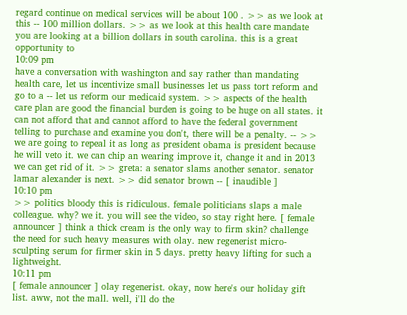regard continue on medical services will be about 100 . >> as we look at this -- 100 million dollars. >> as we look at this health care mandate you are looking at a billion dollars in south carolina. this is a great opportunity to
10:09 pm
have a conversation with washington and say rather than mandating health care, let us incentivize small businesses let us pass tort reform and go to a -- let us reform our medicaid system. >> aspects of the health care plan are good the financial burden is going to be huge on all states. it can not afford that and cannot afford to have the federal government telling to purchase and examine you don't, there will be a penalty. -- >> we are going to repeal it as long as president obama is president because he will veto it. we can chip an wearing improve it, change it and in 2013 we can get rid of it. >> greta: a senator slams another senator. senator lamar alexander is next. >> did senator brown -- [ inaudible ]
10:10 pm
>> politics bloody this is ridiculous. female politicians slaps a male colleague. why? we it. you will see the video, so stay right here. [ female announcer ] think a thick cream is the only way to firm skin? challenge the need for such heavy measures with olay. new regenerist micro-sculpting serum for firmer skin in 5 days. pretty heavy lifting for such a lightweight.
10:11 pm
[ female announcer ] olay regenerist. okay, now here's our holiday gift list. aww, not the mall. well, i'll do the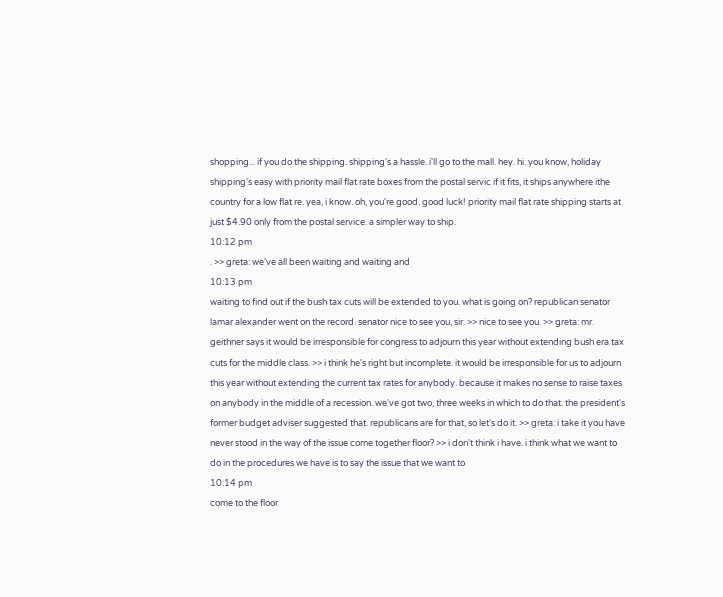shopping... if you do the shipping. shipping's a hassle. i'll go to the mall. hey. hi. you know, holiday shipping's easy with priority mail flat rate boxes from the postal servic if it fits, it ships anywhere ithe country for a low flat re. yea, i know. oh, you're good. good luck! priority mail flat rate shipping starts at just $4.90 only from the postal service. a simpler way to ship.
10:12 pm
. >> greta: we've all been waiting and waiting and
10:13 pm
waiting to find out if the bush tax cuts will be extended to you. what is going on? republican senator lamar alexander went on the record. senator nice to see you, sir. >> nice to see you. >> greta: mr. geithner says it would be irresponsible for congress to adjourn this year without extending bush era tax cuts for the middle class. >> i think he's right but incomplete. it would be irresponsible for us to adjourn this year without extending the current tax rates for anybody. because it makes no sense to raise taxes on anybody in the middle of a recession. we've got two, three weeks in which to do that. the president's former budget adviser suggested that. republicans are for that, so let's do it. >> greta: i take it you have never stood in the way of the issue come together floor? >> i don't think i have. i think what we want to do in the procedures we have is to say the issue that we want to
10:14 pm
come to the floor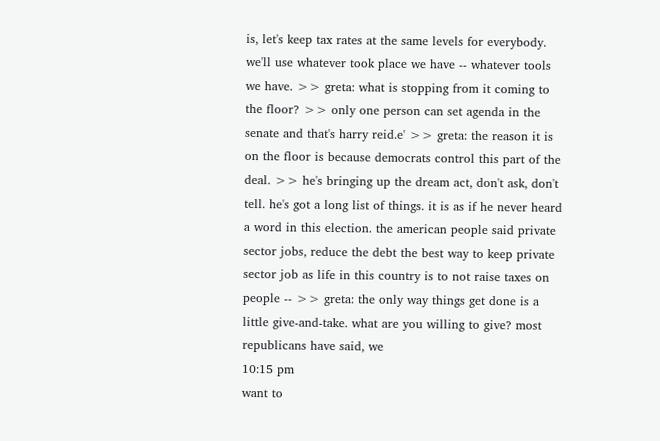is, let's keep tax rates at the same levels for everybody. we'll use whatever took place we have -- whatever tools we have. >> greta: what is stopping from it coming to the floor? >> only one person can set agenda in the senate and that's harry reid.e' >> greta: the reason it is on the floor is because democrats control this part of the deal. >> he's bringing up the dream act, don't ask, don't tell. he's got a long list of things. it is as if he never heard a word in this election. the american people said private sector jobs, reduce the debt the best way to keep private sector job as life in this country is to not raise taxes on people -- >> greta: the only way things get done is a little give-and-take. what are you willing to give? most republicans have said, we
10:15 pm
want to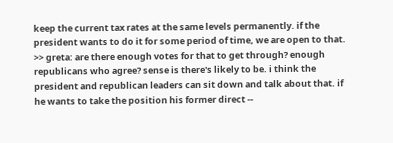keep the current tax rates at the same levels permanently. if the president wants to do it for some period of time, we are open to that. >> greta: are there enough votes for that to get through? enough republicans who agree? sense is there's likely to be. i think the president and republican leaders can sit down and talk about that. if he wants to take the position his former direct --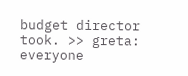budget director took. >> greta: everyone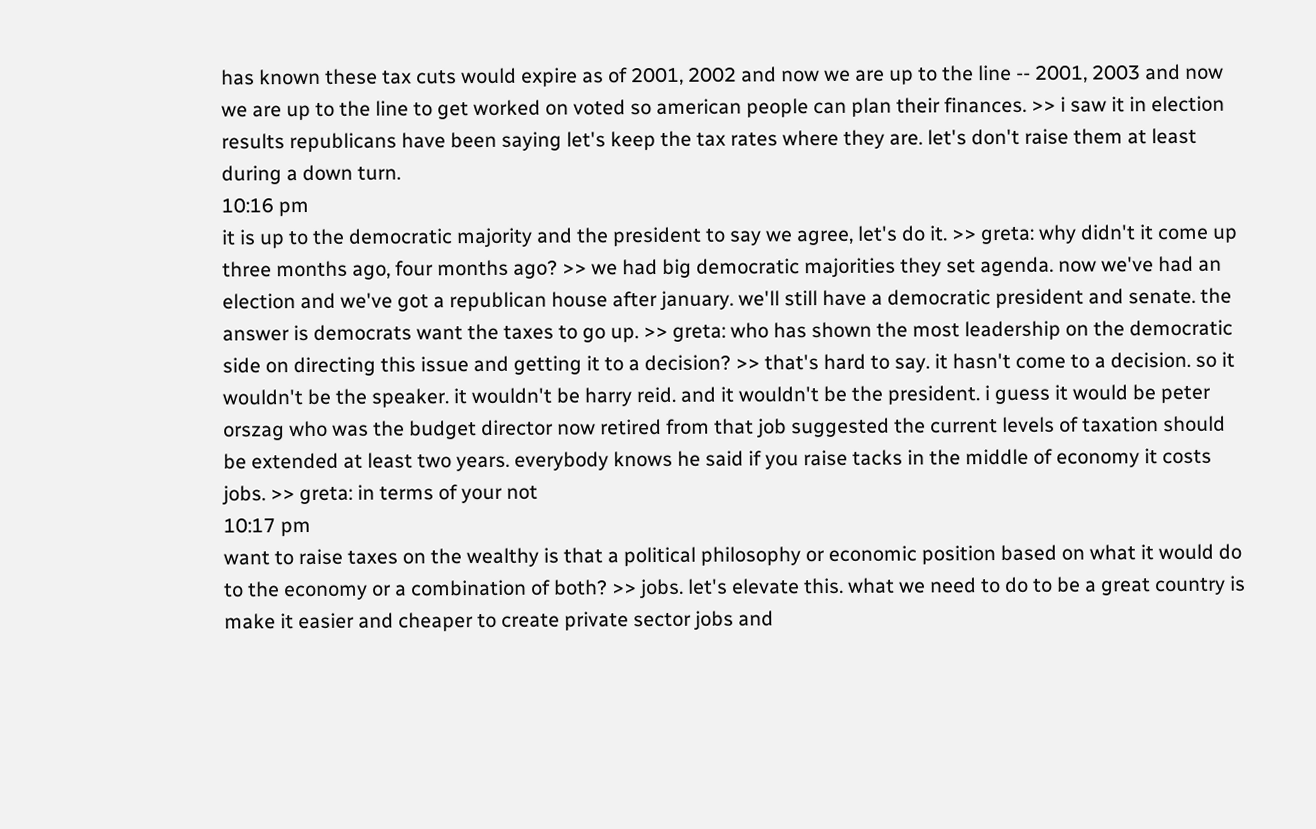has known these tax cuts would expire as of 2001, 2002 and now we are up to the line -- 2001, 2003 and now we are up to the line to get worked on voted so american people can plan their finances. >> i saw it in election results republicans have been saying let's keep the tax rates where they are. let's don't raise them at least during a down turn.
10:16 pm
it is up to the democratic majority and the president to say we agree, let's do it. >> greta: why didn't it come up three months ago, four months ago? >> we had big democratic majorities they set agenda. now we've had an election and we've got a republican house after january. we'll still have a democratic president and senate. the answer is democrats want the taxes to go up. >> greta: who has shown the most leadership on the democratic side on directing this issue and getting it to a decision? >> that's hard to say. it hasn't come to a decision. so it wouldn't be the speaker. it wouldn't be harry reid. and it wouldn't be the president. i guess it would be peter orszag who was the budget director now retired from that job suggested the current levels of taxation should be extended at least two years. everybody knows he said if you raise tacks in the middle of economy it costs jobs. >> greta: in terms of your not
10:17 pm
want to raise taxes on the wealthy is that a political philosophy or economic position based on what it would do to the economy or a combination of both? >> jobs. let's elevate this. what we need to do to be a great country is make it easier and cheaper to create private sector jobs and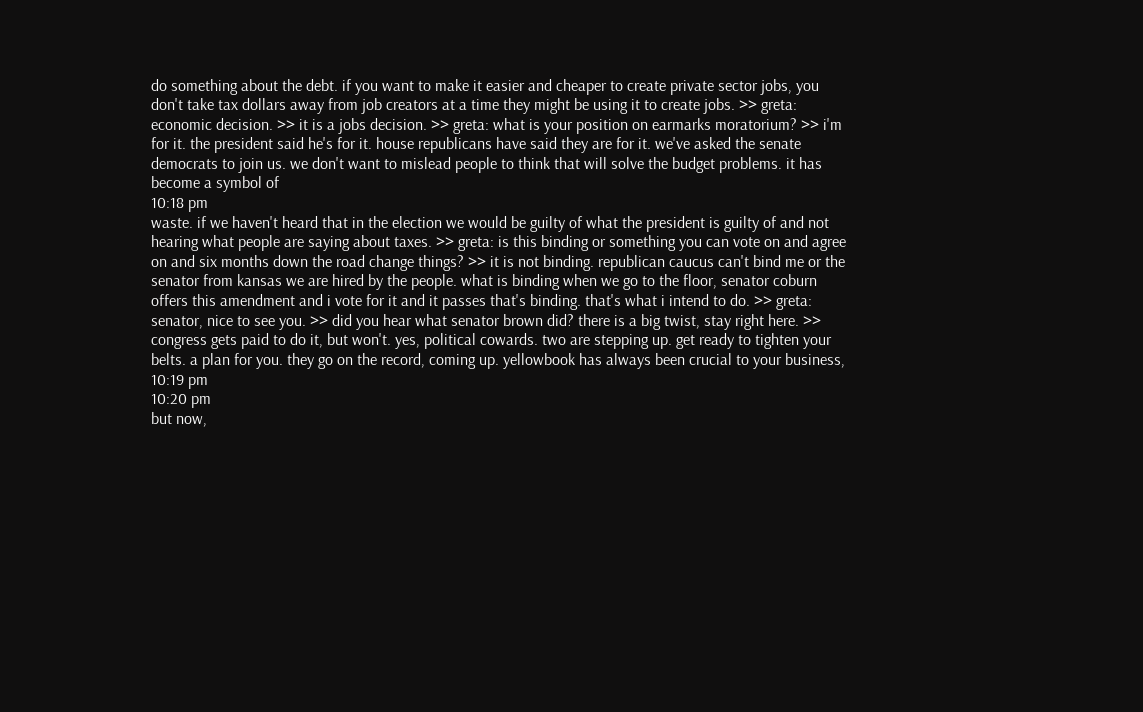do something about the debt. if you want to make it easier and cheaper to create private sector jobs, you don't take tax dollars away from job creators at a time they might be using it to create jobs. >> greta: economic decision. >> it is a jobs decision. >> greta: what is your position on earmarks moratorium? >> i'm for it. the president said he's for it. house republicans have said they are for it. we've asked the senate democrats to join us. we don't want to mislead people to think that will solve the budget problems. it has become a symbol of
10:18 pm
waste. if we haven't heard that in the election we would be guilty of what the president is guilty of and not hearing what people are saying about taxes. >> greta: is this binding or something you can vote on and agree on and six months down the road change things? >> it is not binding. republican caucus can't bind me or the senator from kansas we are hired by the people. what is binding when we go to the floor, senator coburn offers this amendment and i vote for it and it passes that's binding. that's what i intend to do. >> greta: senator, nice to see you. >> did you hear what senator brown did? there is a big twist, stay right here. >> congress gets paid to do it, but won't. yes, political cowards. two are stepping up. get ready to tighten your belts. a plan for you. they go on the record, coming up. yellowbook has always been crucial to your business,
10:19 pm
10:20 pm
but now,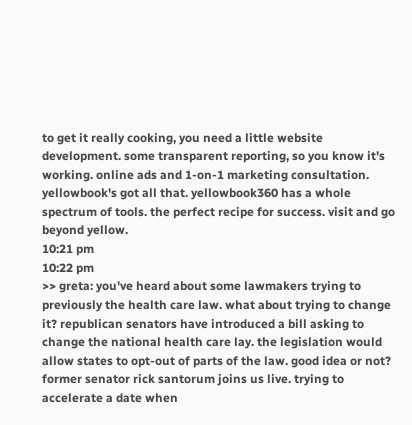to get it really cooking, you need a little website development. some transparent reporting, so you know it's working. online ads and 1-on-1 marketing consultation. yellowbook's got all that. yellowbook360 has a whole spectrum of tools. the perfect recipe for success. visit and go beyond yellow.
10:21 pm
10:22 pm
>> greta: you've heard about some lawmakers trying to previously the health care law. what about trying to change it? republican senators have introduced a bill asking to change the national health care lay. the legislation would allow states to opt-out of parts of the law. good idea or not? former senator rick santorum joins us live. trying to accelerate a date when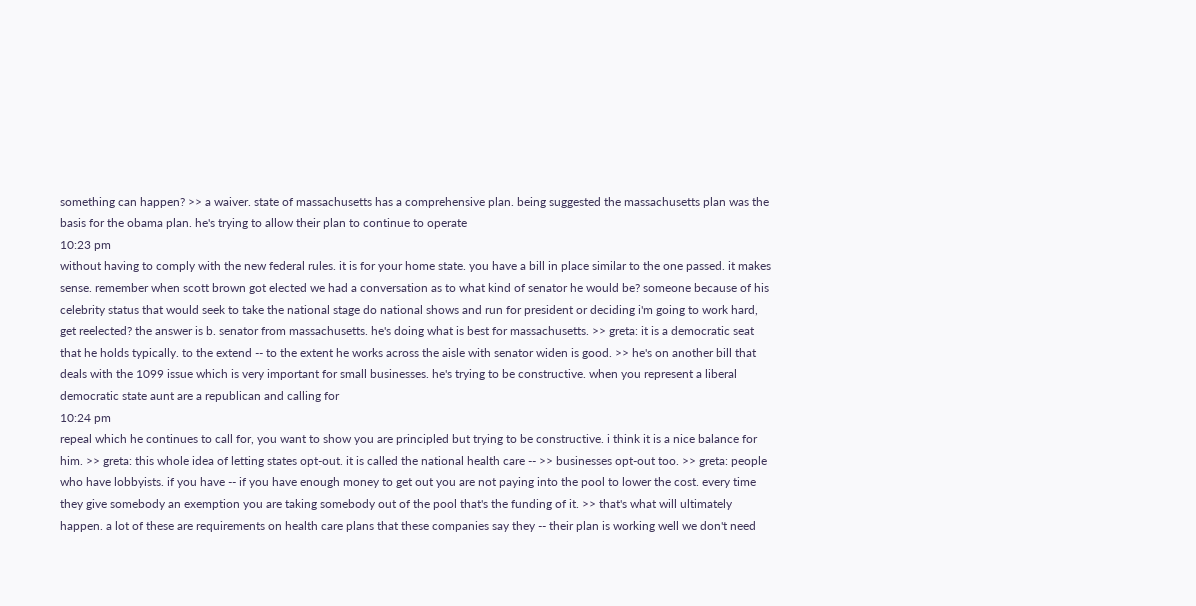something can happen? >> a waiver. state of massachusetts has a comprehensive plan. being suggested the massachusetts plan was the basis for the obama plan. he's trying to allow their plan to continue to operate
10:23 pm
without having to comply with the new federal rules. it is for your home state. you have a bill in place similar to the one passed. it makes sense. remember when scott brown got elected we had a conversation as to what kind of senator he would be? someone because of his celebrity status that would seek to take the national stage do national shows and run for president or deciding i'm going to work hard, get reelected? the answer is b. senator from massachusetts. he's doing what is best for massachusetts. >> greta: it is a democratic seat that he holds typically. to the extend -- to the extent he works across the aisle with senator widen is good. >> he's on another bill that deals with the 1099 issue which is very important for small businesses. he's trying to be constructive. when you represent a liberal democratic state aunt are a republican and calling for
10:24 pm
repeal which he continues to call for, you want to show you are principled but trying to be constructive. i think it is a nice balance for him. >> greta: this whole idea of letting states opt-out. it is called the national health care -- >> businesses opt-out too. >> greta: people who have lobbyists. if you have -- if you have enough money to get out you are not paying into the pool to lower the cost. every time they give somebody an exemption you are taking somebody out of the pool that's the funding of it. >> that's what will ultimately happen. a lot of these are requirements on health care plans that these companies say they -- their plan is working well we don't need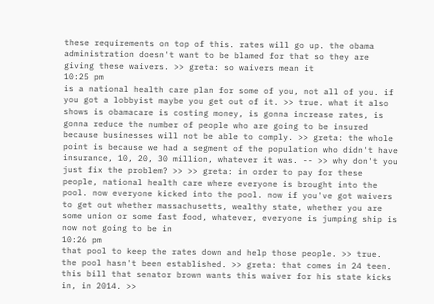these requirements on top of this. rates will go up. the obama administration doesn't want to be blamed for that so they are giving these waivers. >> greta: so waivers mean it
10:25 pm
is a national health care plan for some of you, not all of you. if you got a lobbyist maybe you get out of it. >> true. what it also shows is obamacare is costing money, is gonna increase rates, is gonna reduce the number of people who are going to be insured because businesses will not be able to comply. >> greta: the whole point is because we had a segment of the population who didn't have insurance, 10, 20, 30 million, whatever it was. -- >> why don't you just fix the problem? >> >> greta: in order to pay for these people, national health care where everyone is brought into the pool. now everyone kicked into the pool. now if you've got waivers to get out whether massachusetts, wealthy state, whether you are some union or some fast food, whatever, everyone is jumping ship is now not going to be in
10:26 pm
that pool to keep the rates down and help those people. >> true. the pool hasn't been established. >> greta: that comes in 24 teen. this bill that senator brown wants this waiver for his state kicks in, in 2014. >>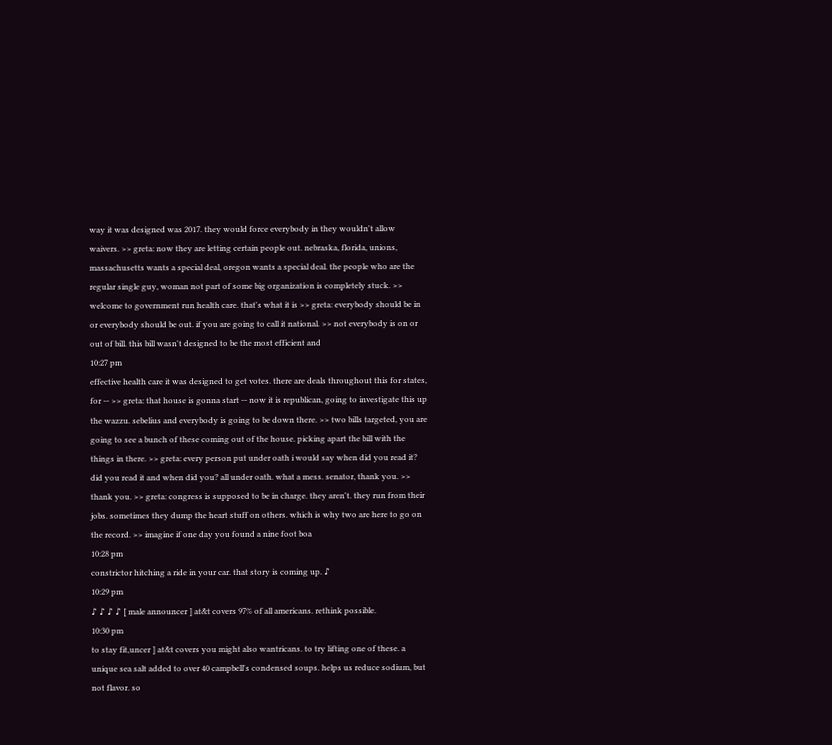way it was designed was 2017. they would force everybody in they wouldn't allow waivers. >> greta: now they are letting certain people out. nebraska, florida, unions, massachusetts wants a special deal, oregon wants a special deal. the people who are the regular single guy, woman not part of some big organization is completely stuck. >> welcome to government run health care. that's what it is >> greta: everybody should be in or everybody should be out. if you are going to call it national. >> not everybody is on or out of bill. this bill wasn't designed to be the most efficient and
10:27 pm
effective health care it was designed to get votes. there are deals throughout this for states, for -- >> greta: that house is gonna start -- now it is republican, going to investigate this up the wazzu. sebelius and everybody is going to be down there. >> two bills targeted, you are going to see a bunch of these coming out of the house. picking apart the bill with the things in there. >> greta: every person put under oath i would say when did you read it? did you read it and when did you? all under oath. what a mess. senator, thank you. >> thank you. >> greta: congress is supposed to be in charge. they aren't. they run from their jobs. sometimes they dump the heart stuff on others. which is why two are here to go on the record. >> imagine if one day you found a nine foot boa
10:28 pm
constrictor hitching a ride in your car. that story is coming up. ♪
10:29 pm
♪ ♪ ♪ ♪ [ male announcer ] at&t covers 97% of all americans. rethink possible.
10:30 pm
to stay fit,uncer ] at&t covers you might also wantricans. to try lifting one of these. a unique sea salt added to over 40 campbell's condensed soups. helps us reduce sodium, but not flavor. so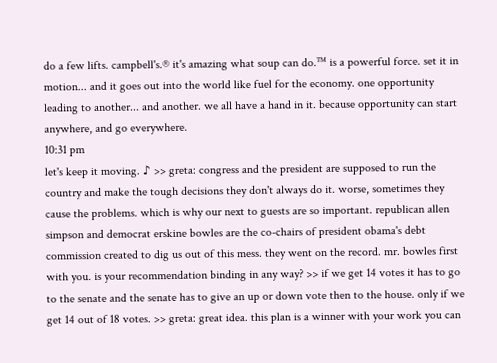do a few lifts. campbell's.® it's amazing what soup can do.™ is a powerful force. set it in motion... and it goes out into the world like fuel for the economy. one opportunity leading to another... and another. we all have a hand in it. because opportunity can start anywhere, and go everywhere.
10:31 pm
let's keep it moving. ♪ >> greta: congress and the president are supposed to run the country and make the tough decisions they don't always do it. worse, sometimes they cause the problems. which is why our next to guests are so important. republican allen simpson and democrat erskine bowles are the co-chairs of president obama's debt commission created to dig us out of this mess. they went on the record. mr. bowles first with you. is your recommendation binding in any way? >> if we get 14 votes it has to go to the senate and the senate has to give an up or down vote then to the house. only if we get 14 out of 18 votes. >> greta: great idea. this plan is a winner with your work you can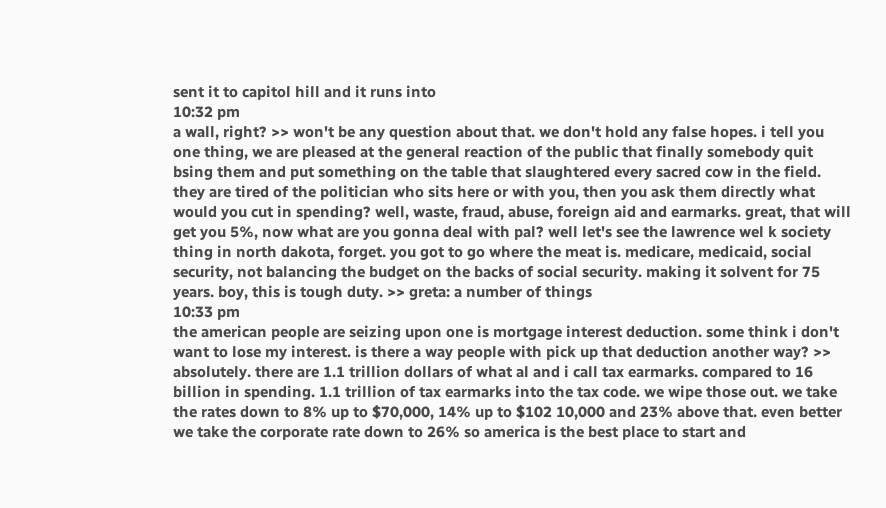sent it to capitol hill and it runs into
10:32 pm
a wall, right? >> won't be any question about that. we don't hold any false hopes. i tell you one thing, we are pleased at the general reaction of the public that finally somebody quit bsing them and put something on the table that slaughtered every sacred cow in the field. they are tired of the politician who sits here or with you, then you ask them directly what would you cut in spending? well, waste, fraud, abuse, foreign aid and earmarks. great, that will get you 5%, now what are you gonna deal with pal? well let's see the lawrence wel k society thing in north dakota, forget. you got to go where the meat is. medicare, medicaid, social security, not balancing the budget on the backs of social security. making it solvent for 75 years. boy, this is tough duty. >> greta: a number of things
10:33 pm
the american people are seizing upon one is mortgage interest deduction. some think i don't want to lose my interest. is there a way people with pick up that deduction another way? >> absolutely. there are 1.1 trillion dollars of what al and i call tax earmarks. compared to 16 billion in spending. 1.1 trillion of tax earmarks into the tax code. we wipe those out. we take the rates down to 8% up to $70,000, 14% up to $102 10,000 and 23% above that. even better we take the corporate rate down to 26% so america is the best place to start and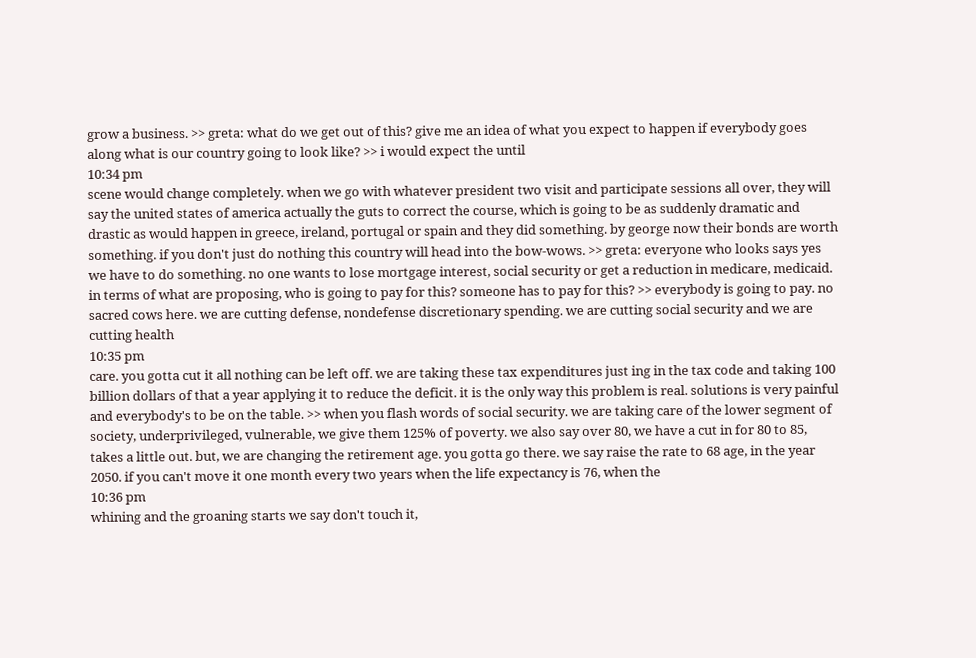grow a business. >> greta: what do we get out of this? give me an idea of what you expect to happen if everybody goes along what is our country going to look like? >> i would expect the until
10:34 pm
scene would change completely. when we go with whatever president two visit and participate sessions all over, they will say the united states of america actually the guts to correct the course, which is going to be as suddenly dramatic and drastic as would happen in greece, ireland, portugal or spain and they did something. by george now their bonds are worth something. if you don't just do nothing this country will head into the bow-wows. >> greta: everyone who looks says yes we have to do something. no one wants to lose mortgage interest, social security or get a reduction in medicare, medicaid. in terms of what are proposing, who is going to pay for this? someone has to pay for this? >> everybody is going to pay. no sacred cows here. we are cutting defense, nondefense discretionary spending. we are cutting social security and we are cutting health
10:35 pm
care. you gotta cut it all nothing can be left off. we are taking these tax expenditures just ing in the tax code and taking 100 billion dollars of that a year applying it to reduce the deficit. it is the only way this problem is real. solutions is very painful and everybody's to be on the table. >> when you flash words of social security. we are taking care of the lower segment of society, underprivileged, vulnerable, we give them 125% of poverty. we also say over 80, we have a cut in for 80 to 85, takes a little out. but, we are changing the retirement age. you gotta go there. we say raise the rate to 68 age, in the year 2050. if you can't move it one month every two years when the life expectancy is 76, when the
10:36 pm
whining and the groaning starts we say don't touch it,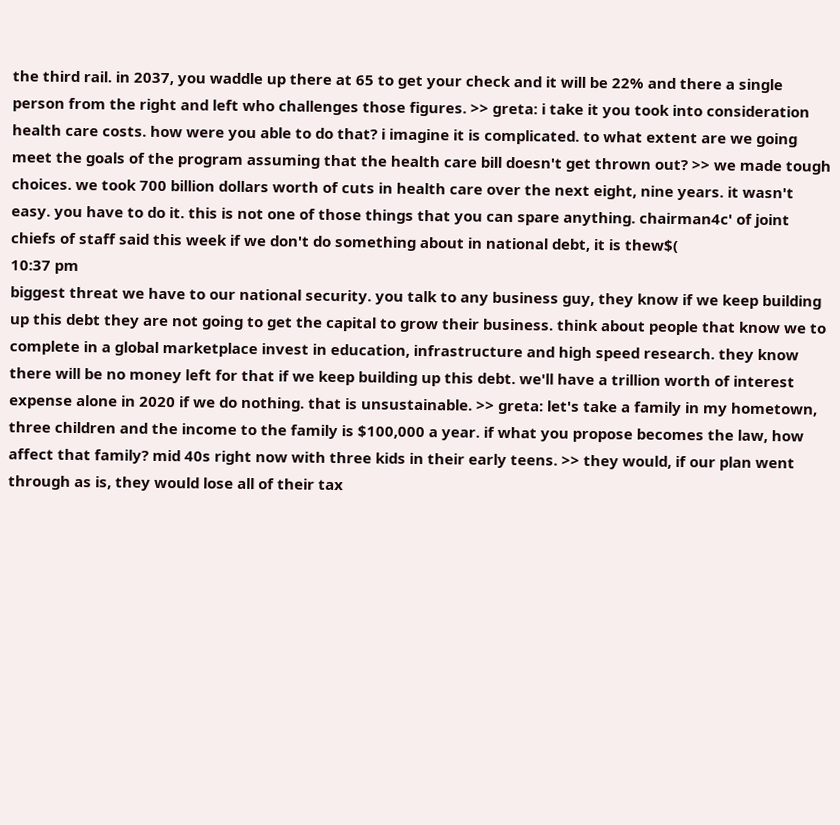the third rail. in 2037, you waddle up there at 65 to get your check and it will be 22% and there a single person from the right and left who challenges those figures. >> greta: i take it you took into consideration health care costs. how were you able to do that? i imagine it is complicated. to what extent are we going meet the goals of the program assuming that the health care bill doesn't get thrown out? >> we made tough choices. we took 700 billion dollars worth of cuts in health care over the next eight, nine years. it wasn't easy. you have to do it. this is not one of those things that you can spare anything. chairman4c' of joint chiefs of staff said this week if we don't do something about in national debt, it is thew$(
10:37 pm
biggest threat we have to our national security. you talk to any business guy, they know if we keep building up this debt they are not going to get the capital to grow their business. think about people that know we to complete in a global marketplace invest in education, infrastructure and high speed research. they know there will be no money left for that if we keep building up this debt. we'll have a trillion worth of interest expense alone in 2020 if we do nothing. that is unsustainable. >> greta: let's take a family in my hometown, three children and the income to the family is $100,000 a year. if what you propose becomes the law, how affect that family? mid 40s right now with three kids in their early teens. >> they would, if our plan went through as is, they would lose all of their tax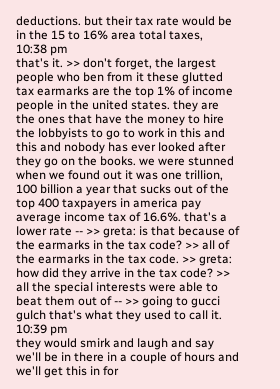deductions. but their tax rate would be in the 15 to 16% area total taxes,
10:38 pm
that's it. >> don't forget, the largest people who ben from it these glutted tax earmarks are the top 1% of income people in the united states. they are the ones that have the money to hire the lobbyists to go to work in this and this and nobody has ever looked after they go on the books. we were stunned when we found out it was one trillion, 100 billion a year that sucks out of the top 400 taxpayers in america pay average income tax of 16.6%. that's a lower rate -- >> greta: is that because of the earmarks in the tax code? >> all of the earmarks in the tax code. >> greta: how did they arrive in the tax code? >> all the special interests were able to beat them out of -- >> going to gucci gulch that's what they used to call it.
10:39 pm
they would smirk and laugh and say we'll be in there in a couple of hours and we'll get this in for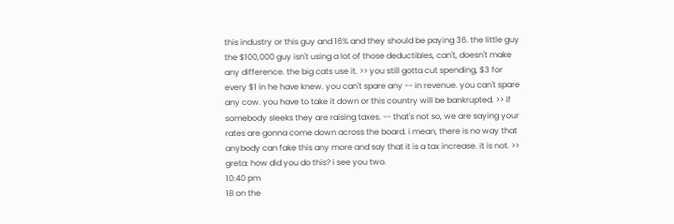this industry or this guy and 16% and they should be paying 36. the little guy the $100,000 guy isn't using a lot of those deductibles, can't, doesn't make any difference. the big cats use it. >> you still gotta cut spending, $3 for every $1 in he have knew. you can't spare any -- in revenue. you can't spare any cow. you have to take it down or this country will be bankrupted. >> if somebody sleeks they are raising taxes. -- that's not so, we are saying your rates are gonna come down across the board. i mean, there is no way that anybody can fake this any more and say that it is a tax increase. it is not. >> greta: how did you do this? i see you two.
10:40 pm
18 on the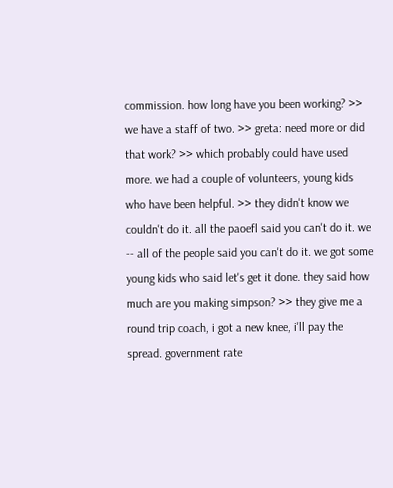commission. how long have you been working? >> we have a staff of two. >> greta: need more or did that work? >> which probably could have used more. we had a couple of volunteers, young kids who have been helpful. >> they didn't know we couldn't do it. all the paoefl said you can't do it. we -- all of the people said you can't do it. we got some young kids who said let's get it done. they said how much are you making simpson? >> they give me a round trip coach, i got a new knee, i'll pay the spread. government rate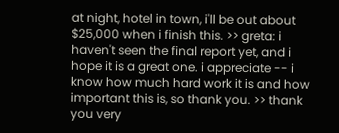at night, hotel in town, i'll be out about $25,000 when i finish this. >> greta: i haven't seen the final report yet, and i hope it is a great one. i appreciate -- i know how much hard work it is and how important this is, so thank you. >> thank you very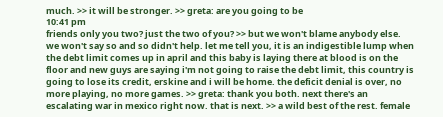much. >> it will be stronger. >> greta: are you going to be
10:41 pm
friends only you two? just the two of you? >> but we won't blame anybody else. we won't say so and so didn't help. let me tell you, it is an indigestible lump when the debt limit comes up in april and this baby is laying there at blood is on the floor and new guys are saying i'm not going to raise the debt limit, this country is going to lose its credit, erskine and i will be home. the deficit denial is over, no more playing, no more games. >> greta: thank you both. next there's an escalating war in mexico right now. that is next. >> a wild best of the rest. female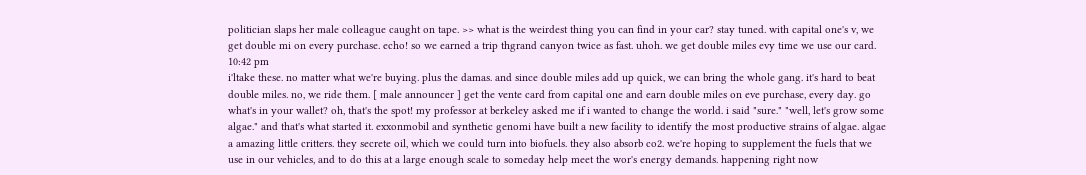politician slaps her male colleague caught on tape. >> what is the weirdest thing you can find in your car? stay tuned. with capital one's v, we get double mi on every purchase. echo! so we earned a trip thgrand canyon twice as fast. uhoh. we get double miles evy time we use our card.
10:42 pm
i'ltake these. no matter what we're buying. plus the damas. and since double miles add up quick, we can bring the whole gang. it's hard to beat double miles. no, we ride them. [ male announcer ] get the vente card from capital one and earn double miles on eve purchase, every day. go what's in your wallet? oh, that's the spot! my professor at berkeley asked me if i wanted to change the world. i said "sure." "well, let's grow some algae." and that's what started it. exxonmobil and synthetic genomi have built a new facility to identify the most productive strains of algae. algae a amazing little critters. they secrete oil, which we could turn into biofuels. they also absorb co2. we're hoping to supplement the fuels that we use in our vehicles, and to do this at a large enough scale to someday help meet the wor's energy demands. happening right now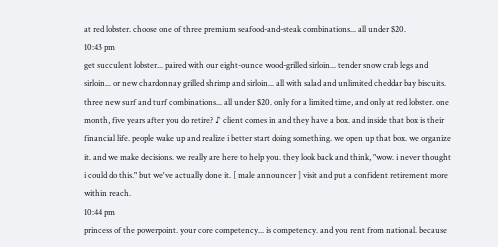at red lobster. choose one of three premium seafood-and-steak combinations... all under $20.
10:43 pm
get succulent lobster... paired with our eight-ounce wood-grilled sirloin... tender snow crab legs and sirloin... or new chardonnay grilled shrimp and sirloin... all with salad and unlimited cheddar bay biscuits. three new surf and turf combinations... all under $20. only for a limited time, and only at red lobster. one month, five years after you do retire? ♪ client comes in and they have a box. and inside that box is their financial life. people wake up and realize i better start doing something. we open up that box. we organize it. and we make decisions. we really are here to help you. they look back and think, "wow. i never thought i could do this." but we've actually done it. [ male announcer ] visit and put a confident retirement more within reach.
10:44 pm
princess of the powerpoint. your core competency... is competency. and you rent from national. because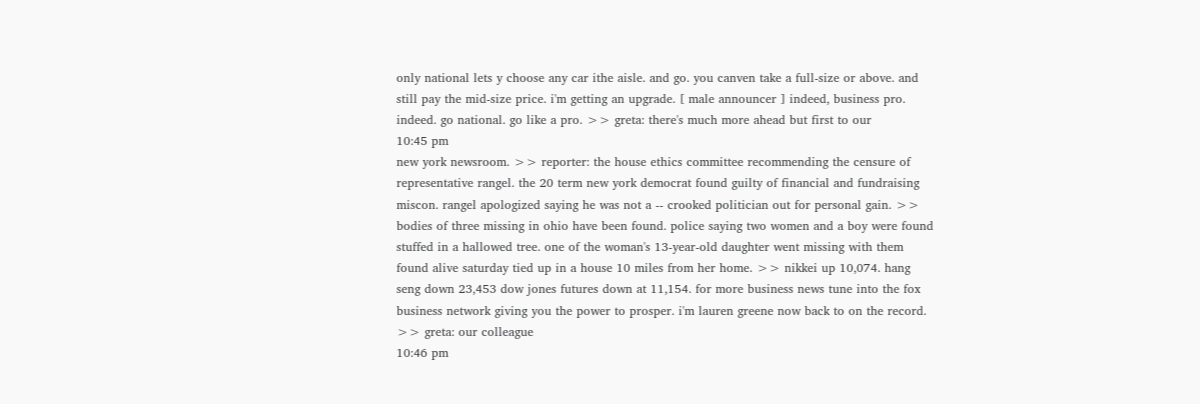only national lets y choose any car ithe aisle. and go. you canven take a full-size or above. and still pay the mid-size price. i'm getting an upgrade. [ male announcer ] indeed, business pro. indeed. go national. go like a pro. >> greta: there's much more ahead but first to our
10:45 pm
new york newsroom. >> reporter: the house ethics committee recommending the censure of representative rangel. the 20 term new york democrat found guilty of financial and fundraising miscon. rangel apologized saying he was not a -- crooked politician out for personal gain. >> bodies of three missing in ohio have been found. police saying two women and a boy were found stuffed in a hallowed tree. one of the woman's 13-year-old daughter went missing with them found alive saturday tied up in a house 10 miles from her home. >> nikkei up 10,074. hang seng down 23,453 dow jones futures down at 11,154. for more business news tune into the fox business network giving you the power to prosper. i'm lauren greene now back to on the record. >> greta: our colleague
10:46 pm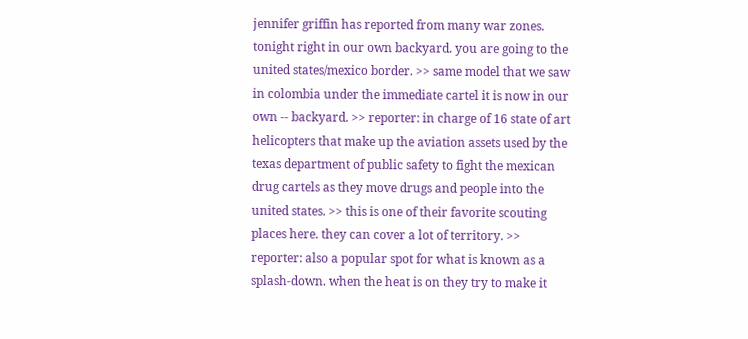jennifer griffin has reported from many war zones. tonight right in our own backyard. you are going to the united states/mexico border. >> same model that we saw in colombia under the immediate cartel it is now in our own -- backyard. >> reporter: in charge of 16 state of art helicopters that make up the aviation assets used by the texas department of public safety to fight the mexican drug cartels as they move drugs and people into the united states. >> this is one of their favorite scouting places here. they can cover a lot of territory. >> reporter: also a popular spot for what is known as a splash-down. when the heat is on they try to make it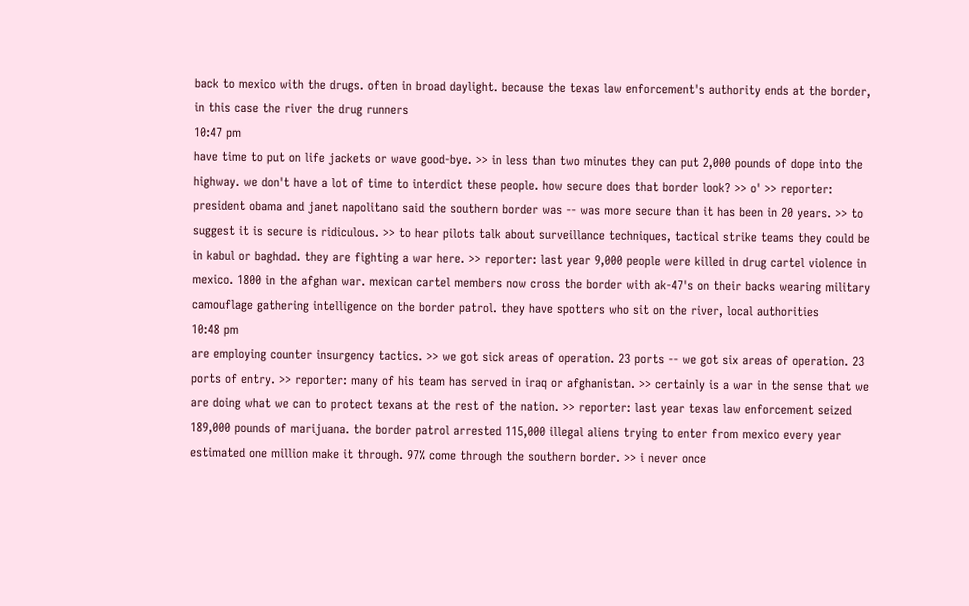back to mexico with the drugs. often in broad daylight. because the texas law enforcement's authority ends at the border, in this case the river the drug runners
10:47 pm
have time to put on life jackets or wave good-bye. >> in less than two minutes they can put 2,000 pounds of dope into the highway. we don't have a lot of time to interdict these people. how secure does that border look? >> o' >> reporter: president obama and janet napolitano said the southern border was -- was more secure than it has been in 20 years. >> to suggest it is secure is ridiculous. >> to hear pilots talk about surveillance techniques, tactical strike teams they could be in kabul or baghdad. they are fighting a war here. >> reporter: last year 9,000 people were killed in drug cartel violence in mexico. 1800 in the afghan war. mexican cartel members now cross the border with ak-47's on their backs wearing military camouflage gathering intelligence on the border patrol. they have spotters who sit on the river, local authorities
10:48 pm
are employing counter insurgency tactics. >> we got sick areas of operation. 23 ports -- we got six areas of operation. 23 ports of entry. >> reporter: many of his team has served in iraq or afghanistan. >> certainly is a war in the sense that we are doing what we can to protect texans at the rest of the nation. >> reporter: last year texas law enforcement seized 189,000 pounds of marijuana. the border patrol arrested 115,000 illegal aliens trying to enter from mexico every year estimated one million make it through. 97% come through the southern border. >> i never once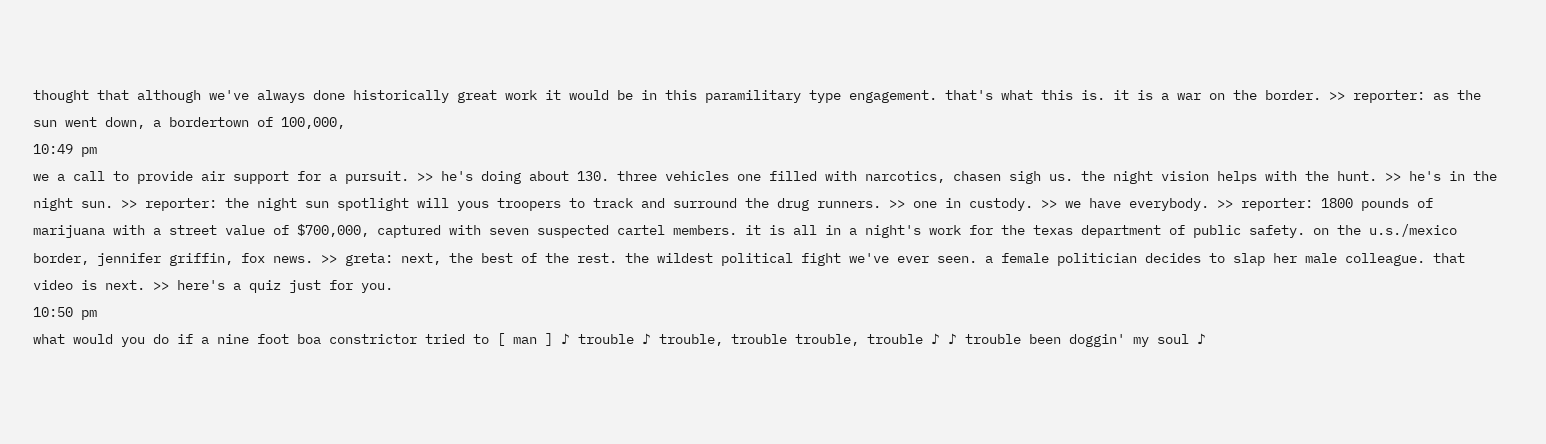thought that although we've always done historically great work it would be in this paramilitary type engagement. that's what this is. it is a war on the border. >> reporter: as the sun went down, a bordertown of 100,000,
10:49 pm
we a call to provide air support for a pursuit. >> he's doing about 130. three vehicles one filled with narcotics, chasen sigh us. the night vision helps with the hunt. >> he's in the night sun. >> reporter: the night sun spotlight will yous troopers to track and surround the drug runners. >> one in custody. >> we have everybody. >> reporter: 1800 pounds of marijuana with a street value of $700,000, captured with seven suspected cartel members. it is all in a night's work for the texas department of public safety. on the u.s./mexico border, jennifer griffin, fox news. >> greta: next, the best of the rest. the wildest political fight we've ever seen. a female politician decides to slap her male colleague. that video is next. >> here's a quiz just for you.
10:50 pm
what would you do if a nine foot boa constrictor tried to [ man ] ♪ trouble ♪ trouble, trouble trouble, trouble ♪ ♪ trouble been doggin' my soul ♪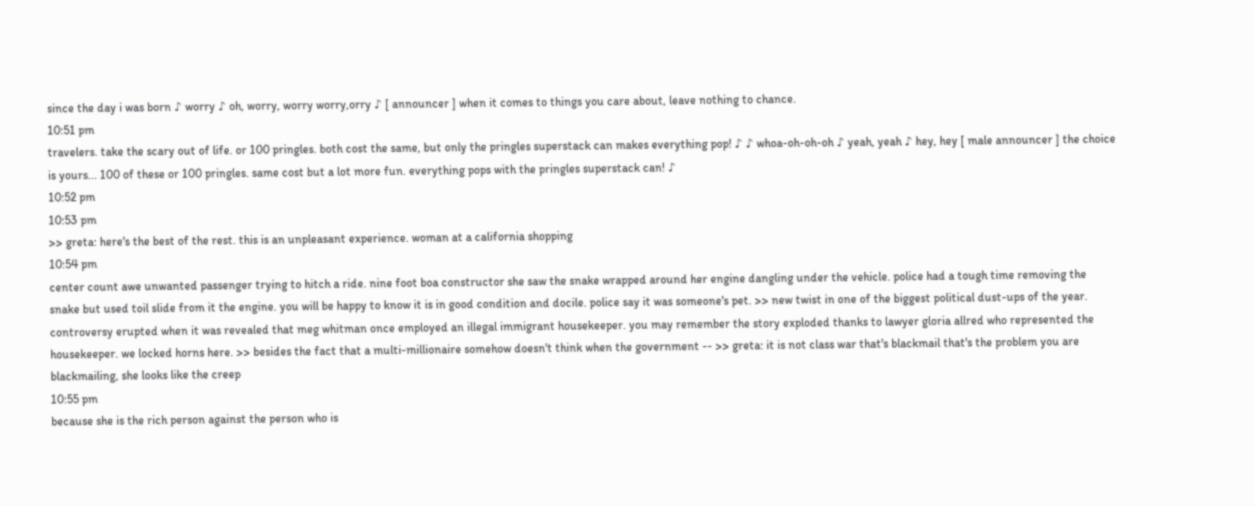since the day i was born ♪ worry ♪ oh, worry, worry worry,orry ♪ [ announcer ] when it comes to things you care about, leave nothing to chance.
10:51 pm
travelers. take the scary out of life. or 100 pringles. both cost the same, but only the pringles superstack can makes everything pop! ♪ ♪ whoa-oh-oh-oh ♪ yeah, yeah ♪ hey, hey [ male announcer ] the choice is yours... 100 of these or 100 pringles. same cost but a lot more fun. everything pops with the pringles superstack can! ♪
10:52 pm
10:53 pm
>> greta: here's the best of the rest. this is an unpleasant experience. woman at a california shopping
10:54 pm
center count awe unwanted passenger trying to hitch a ride. nine foot boa constructor she saw the snake wrapped around her engine dangling under the vehicle. police had a tough time removing the snake but used toil slide from it the engine. you will be happy to know it is in good condition and docile. police say it was someone's pet. >> new twist in one of the biggest political dust-ups of the year. controversy erupted when it was revealed that meg whitman once employed an illegal immigrant housekeeper. you may remember the story exploded thanks to lawyer gloria allred who represented the housekeeper. we locked horns here. >> besides the fact that a multi-millionaire somehow doesn't think when the government -- >> greta: it is not class war that's blackmail that's the problem you are blackmailing, she looks like the creep
10:55 pm
because she is the rich person against the person who is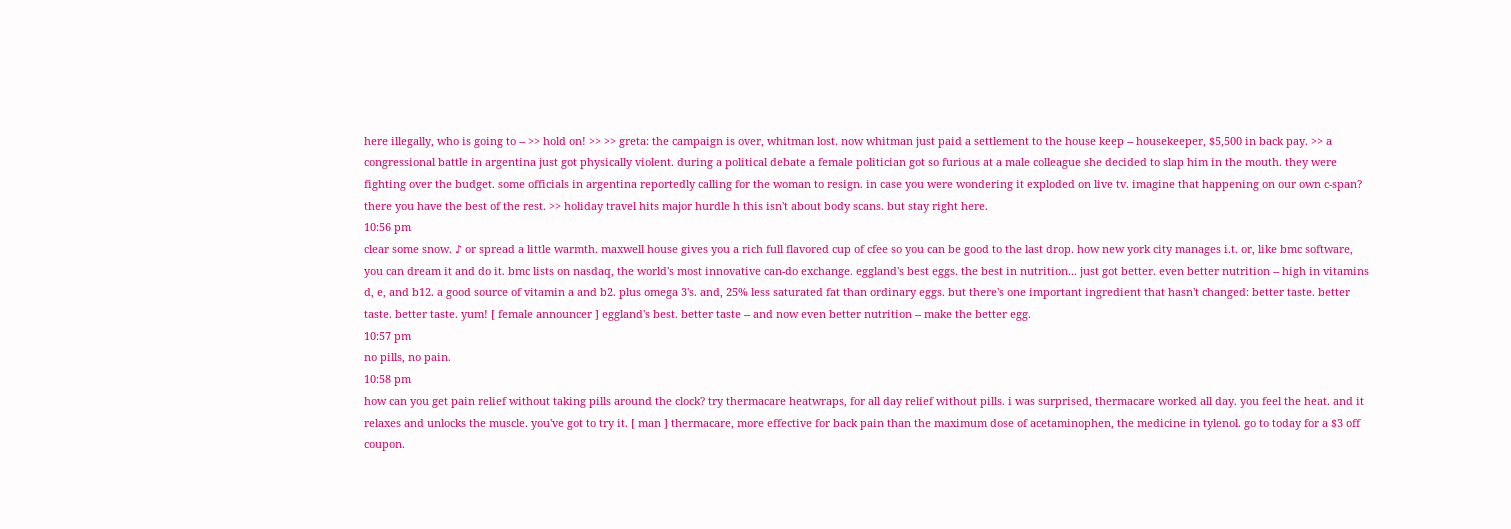here illegally, who is going to -- >> hold on! >> >> greta: the campaign is over, whitman lost. now whitman just paid a settlement to the house keep -- housekeeper, $5,500 in back pay. >> a congressional battle in argentina just got physically violent. during a political debate a female politician got so furious at a male colleague she decided to slap him in the mouth. they were fighting over the budget. some officials in argentina reportedly calling for the woman to resign. in case you were wondering it exploded on live tv. imagine that happening on our own c-span? there you have the best of the rest. >> holiday travel hits major hurdle h this isn't about body scans. but stay right here.
10:56 pm
clear some snow. ♪ or spread a little warmth. maxwell house gives you a rich full flavored cup of cfee so you can be good to the last drop. how new york city manages i.t. or, like bmc software, you can dream it and do it. bmc lists on nasdaq, the world's most innovative can-do exchange. eggland's best eggs. the best in nutrition... just got better. even better nutrition -- high in vitamins d, e, and b12. a good source of vitamin a and b2. plus omega 3's. and, 25% less saturated fat than ordinary eggs. but there's one important ingredient that hasn't changed: better taste. better taste. better taste. yum! [ female announcer ] eggland's best. better taste -- and now even better nutrition -- make the better egg.
10:57 pm
no pills, no pain.
10:58 pm
how can you get pain relief without taking pills around the clock? try thermacare heatwraps, for all day relief without pills. i was surprised, thermacare worked all day. you feel the heat. and it relaxes and unlocks the muscle. you've got to try it. [ man ] thermacare, more effective for back pain than the maximum dose of acetaminophen, the medicine in tylenol. go to today for a $3 off coupon.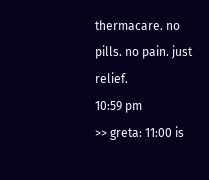thermacare. no pills. no pain. just relief.
10:59 pm
>> greta: 11:00 is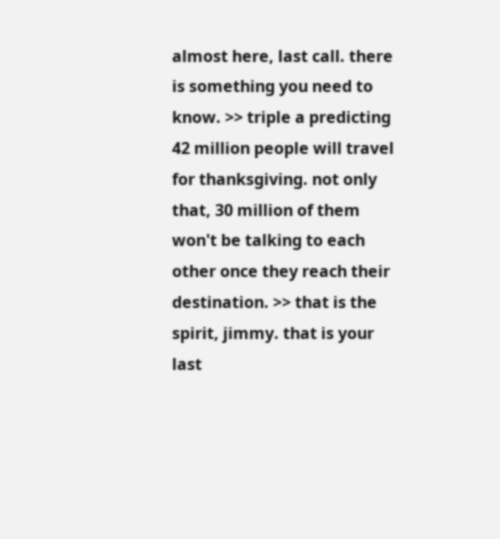almost here, last call. there is something you need to know. >> triple a predicting 42 million people will travel for thanksgiving. not only that, 30 million of them won't be talking to each other once they reach their destination. >> that is the spirit, jimmy. that is your last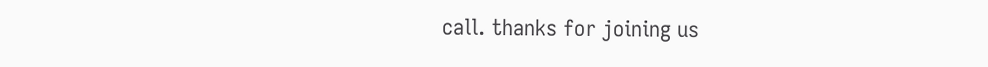call. thanks for joining us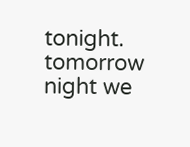tonight. tomorrow night we